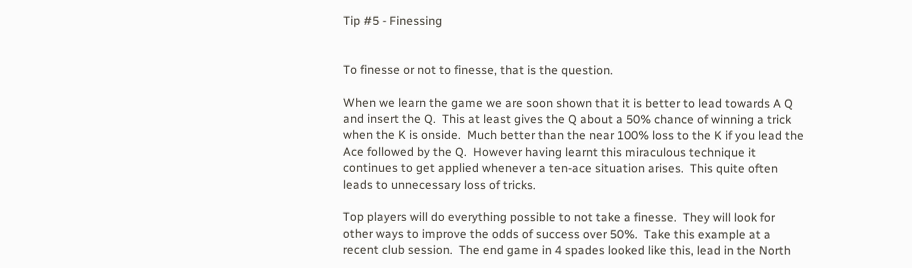Tip #5 - Finessing


To finesse or not to finesse, that is the question.

When we learn the game we are soon shown that it is better to lead towards A Q and insert the Q.  This at least gives the Q about a 50% chance of winning a trick when the K is onside.  Much better than the near 100% loss to the K if you lead the Ace followed by the Q.  However having learnt this miraculous technique it continues to get applied whenever a ten-ace situation arises.  This quite often leads to unnecessary loss of tricks.

Top players will do everything possible to not take a finesse.  They will look for other ways to improve the odds of success over 50%.  Take this example at a recent club session.  The end game in 4 spades looked like this, lead in the North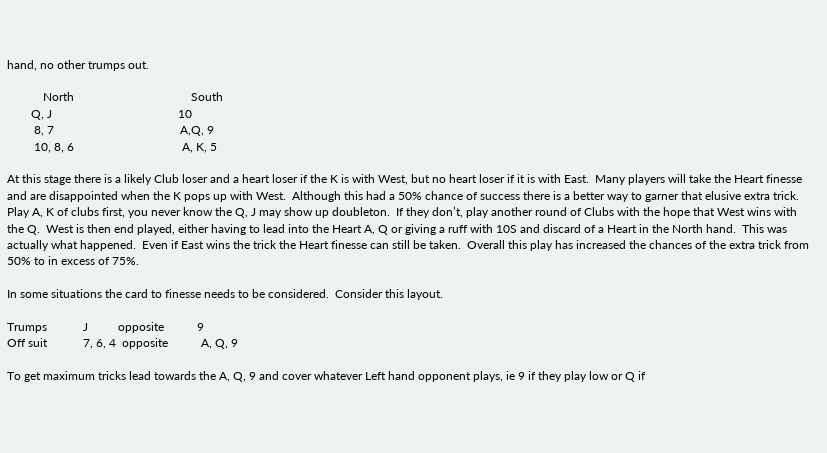hand, no other trumps out.

            North                                       South
        Q, J                                          10
         8, 7                                          A,Q, 9
         10, 8, 6                                    A, K, 5

At this stage there is a likely Club loser and a heart loser if the K is with West, but no heart loser if it is with East.  Many players will take the Heart finesse and are disappointed when the K pops up with West.  Although this had a 50% chance of success there is a better way to garner that elusive extra trick.  Play A, K of clubs first, you never know the Q, J may show up doubleton.  If they don’t, play another round of Clubs with the hope that West wins with the Q.  West is then end played, either having to lead into the Heart A, Q or giving a ruff with 10S and discard of a Heart in the North hand.  This was actually what happened.  Even if East wins the trick the Heart finesse can still be taken.  Overall this play has increased the chances of the extra trick from 50% to in excess of 75%.

In some situations the card to finesse needs to be considered.  Consider this layout.

Trumps            J          opposite           9
Off suit            7, 6, 4  opposite           A, Q, 9

To get maximum tricks lead towards the A, Q, 9 and cover whatever Left hand opponent plays, ie 9 if they play low or Q if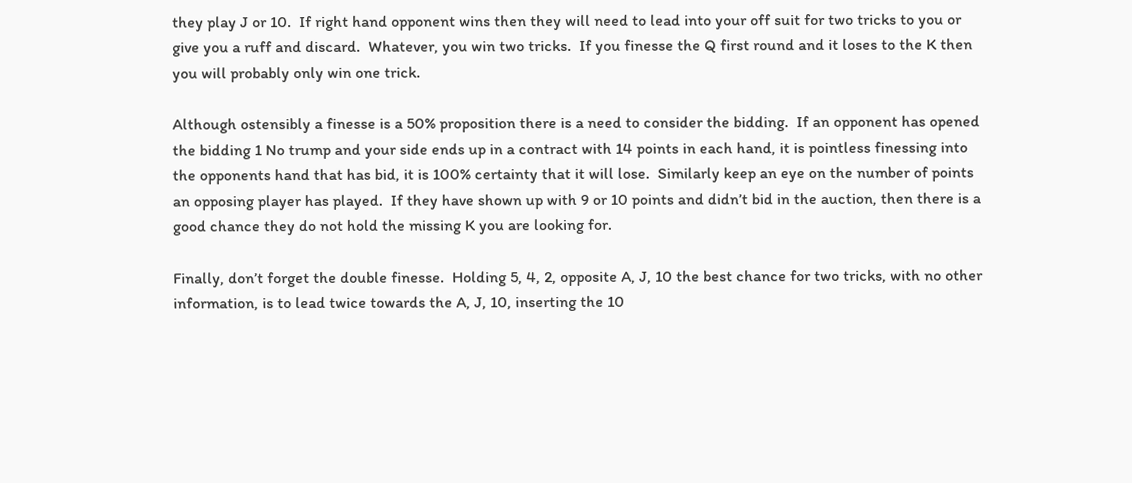they play J or 10.  If right hand opponent wins then they will need to lead into your off suit for two tricks to you or give you a ruff and discard.  Whatever, you win two tricks.  If you finesse the Q first round and it loses to the K then you will probably only win one trick.

Although ostensibly a finesse is a 50% proposition there is a need to consider the bidding.  If an opponent has opened the bidding 1 No trump and your side ends up in a contract with 14 points in each hand, it is pointless finessing into the opponents hand that has bid, it is 100% certainty that it will lose.  Similarly keep an eye on the number of points an opposing player has played.  If they have shown up with 9 or 10 points and didn’t bid in the auction, then there is a good chance they do not hold the missing K you are looking for.

Finally, don’t forget the double finesse.  Holding 5, 4, 2, opposite A, J, 10 the best chance for two tricks, with no other information, is to lead twice towards the A, J, 10, inserting the 10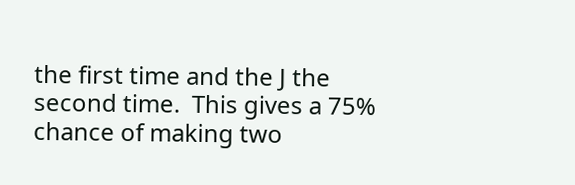the first time and the J the second time.  This gives a 75% chance of making two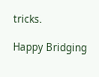tricks.

Happy Bridging